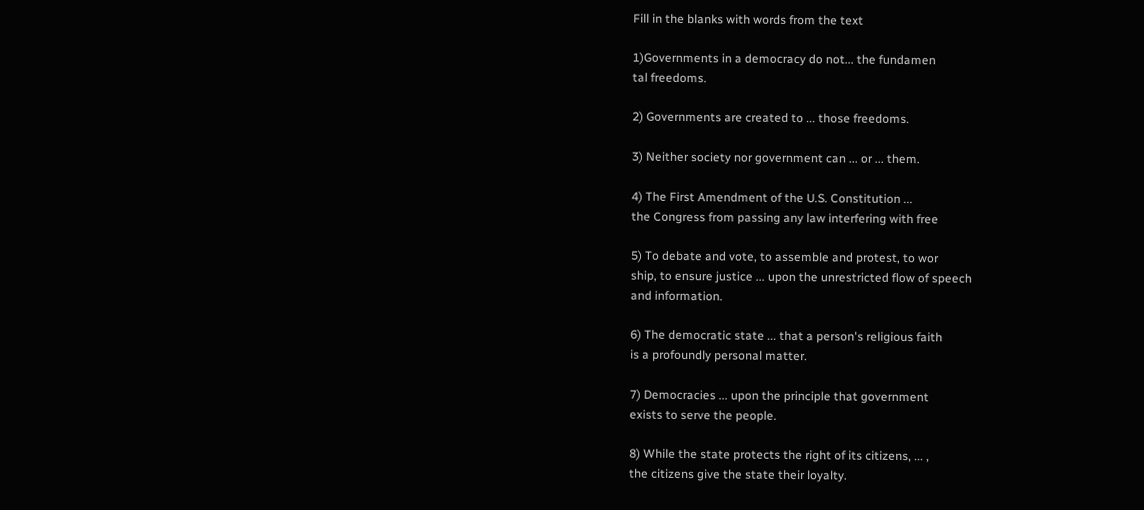Fill in the blanks with words from the text

1)Governments in a democracy do not... the fundamen
tal freedoms.

2) Governments are created to ... those freedoms.

3) Neither society nor government can ... or ... them.

4) The First Amendment of the U.S. Constitution ...
the Congress from passing any law interfering with free

5) To debate and vote, to assemble and protest, to wor
ship, to ensure justice ... upon the unrestricted flow of speech
and information.

6) The democratic state ... that a person's religious faith
is a profoundly personal matter.

7) Democracies ... upon the principle that government
exists to serve the people.

8) While the state protects the right of its citizens, ... ,
the citizens give the state their loyalty.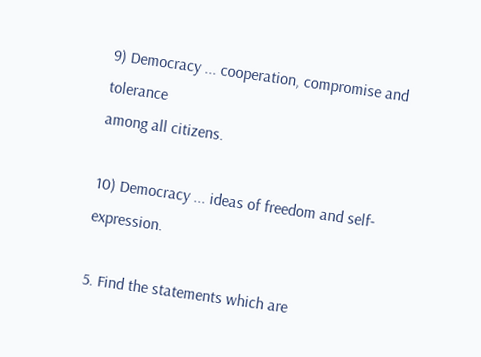9) Democracy ... cooperation, compromise and tolerance
among all citizens.

10) Democracy ... ideas of freedom and self-expression.

5. Find the statements which are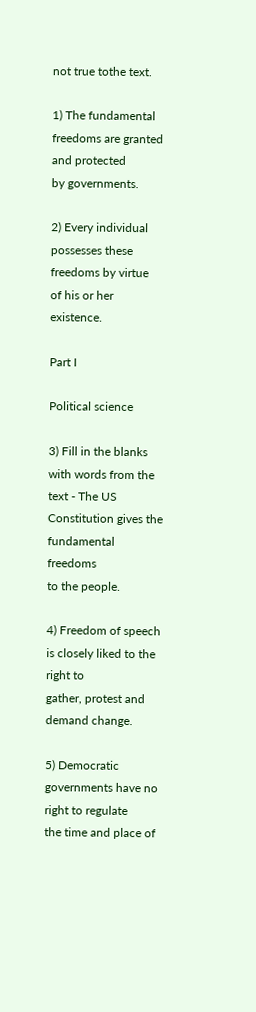not true tothe text.

1) The fundamental freedoms are granted and protected
by governments.

2) Every individual possesses these freedoms by virtue
of his or her existence.

Part I

Political science

3) Fill in the blanks with words from the text - The US Constitution gives the fundamental freedoms
to the people.

4) Freedom of speech is closely liked to the right to
gather, protest and demand change.

5) Democratic governments have no right to regulate
the time and place of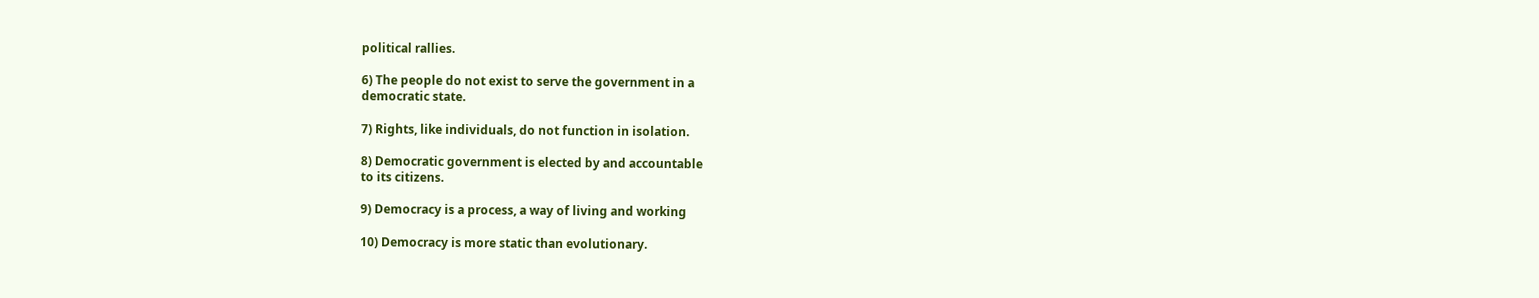political rallies.

6) The people do not exist to serve the government in a
democratic state.

7) Rights, like individuals, do not function in isolation.

8) Democratic government is elected by and accountable
to its citizens.

9) Democracy is a process, a way of living and working

10) Democracy is more static than evolutionary.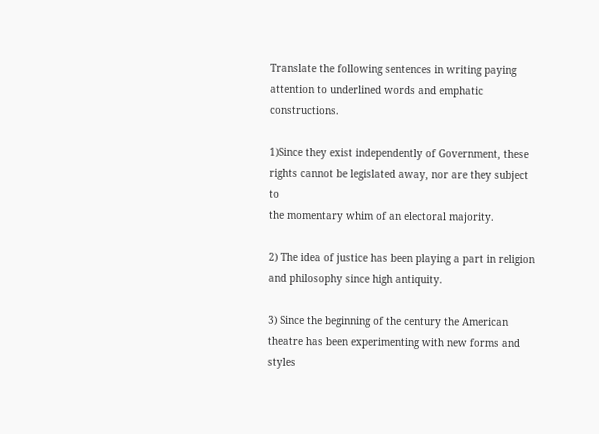Translate the following sentences in writing paying attention to underlined words and emphatic constructions.

1)Since they exist independently of Government, these
rights cannot be legislated away, nor are they subject to
the momentary whim of an electoral majority.

2) The idea of justice has been playing a part in religion
and philosophy since high antiquity.

3) Since the beginning of the century the American
theatre has been experimenting with new forms and styles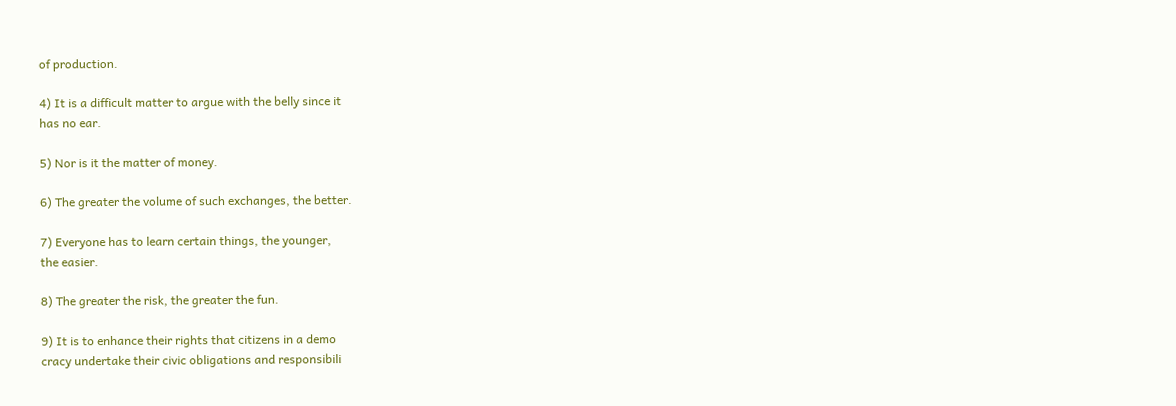of production.

4) It is a difficult matter to argue with the belly since it
has no ear.

5) Nor is it the matter of money.

6) The greater the volume of such exchanges, the better.

7) Everyone has to learn certain things, the younger,
the easier.

8) The greater the risk, the greater the fun.

9) It is to enhance their rights that citizens in a demo
cracy undertake their civic obligations and responsibili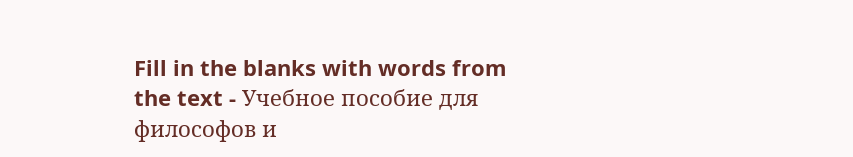Fill in the blanks with words from the text - Учебное пособие для философов и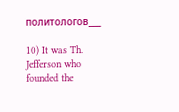политологов___

10) It was Th. Jefferson who founded the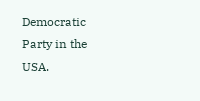Democratic Party in the USA.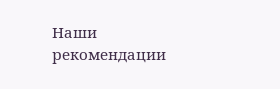Наши рекомендации